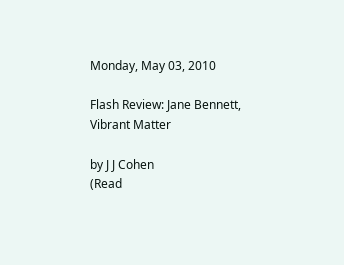Monday, May 03, 2010

Flash Review: Jane Bennett, Vibrant Matter

by J J Cohen
(Read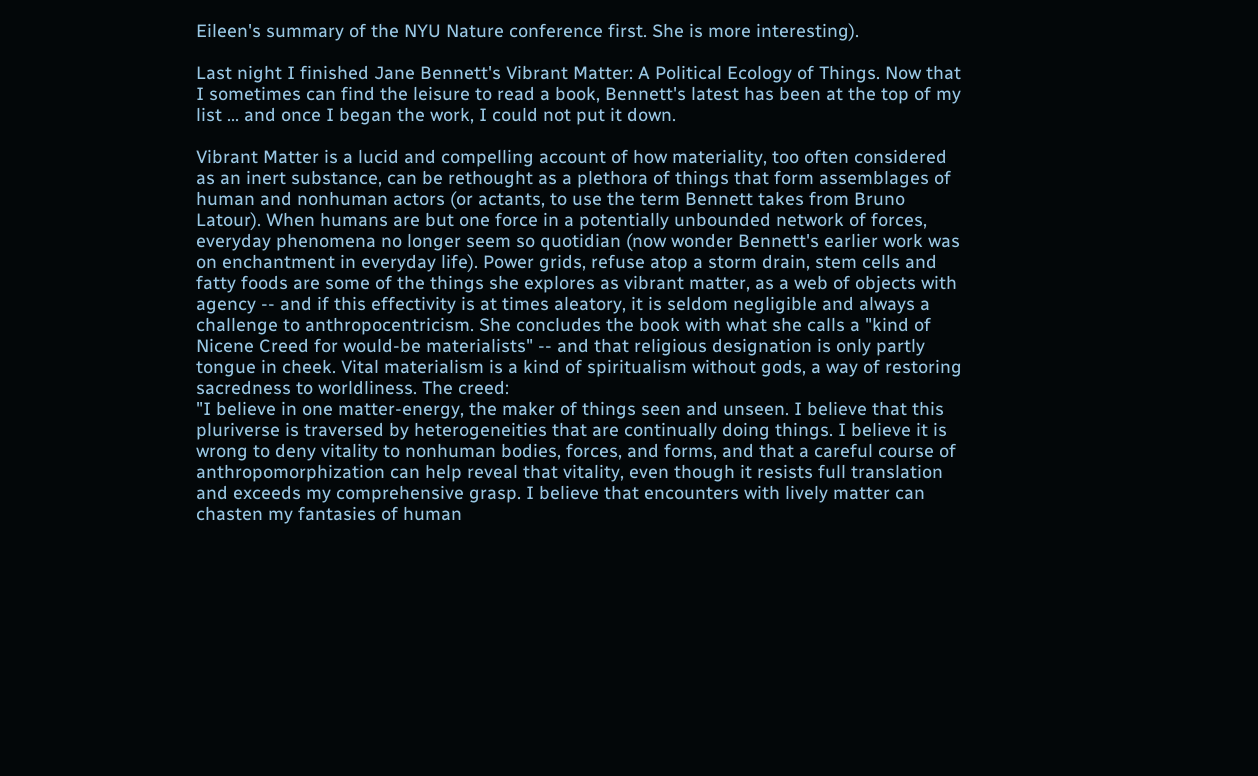Eileen's summary of the NYU Nature conference first. She is more interesting).

Last night I finished Jane Bennett's Vibrant Matter: A Political Ecology of Things. Now that I sometimes can find the leisure to read a book, Bennett's latest has been at the top of my list ... and once I began the work, I could not put it down.

Vibrant Matter is a lucid and compelling account of how materiality, too often considered as an inert substance, can be rethought as a plethora of things that form assemblages of human and nonhuman actors (or actants, to use the term Bennett takes from Bruno Latour). When humans are but one force in a potentially unbounded network of forces, everyday phenomena no longer seem so quotidian (now wonder Bennett's earlier work was on enchantment in everyday life). Power grids, refuse atop a storm drain, stem cells and fatty foods are some of the things she explores as vibrant matter, as a web of objects with agency -- and if this effectivity is at times aleatory, it is seldom negligible and always a challenge to anthropocentricism. She concludes the book with what she calls a "kind of Nicene Creed for would-be materialists" -- and that religious designation is only partly tongue in cheek. Vital materialism is a kind of spiritualism without gods, a way of restoring sacredness to worldliness. The creed:
"I believe in one matter-energy, the maker of things seen and unseen. I believe that this pluriverse is traversed by heterogeneities that are continually doing things. I believe it is wrong to deny vitality to nonhuman bodies, forces, and forms, and that a careful course of anthropomorphization can help reveal that vitality, even though it resists full translation and exceeds my comprehensive grasp. I believe that encounters with lively matter can chasten my fantasies of human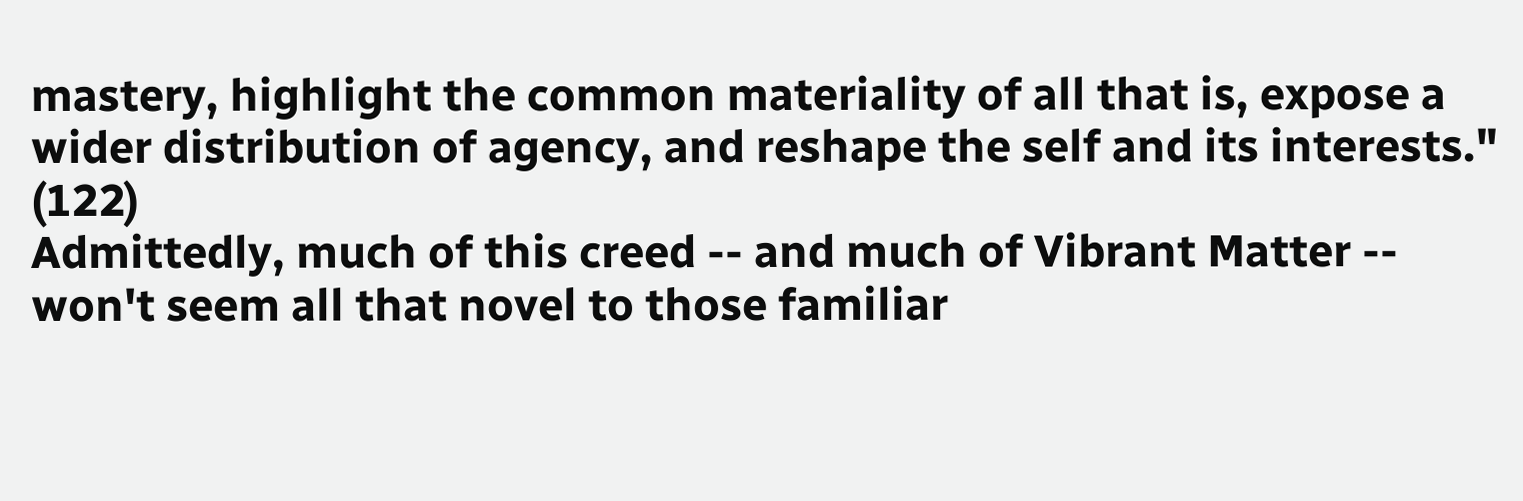mastery, highlight the common materiality of all that is, expose a wider distribution of agency, and reshape the self and its interests." (122)
Admittedly, much of this creed -- and much of Vibrant Matter -- won't seem all that novel to those familiar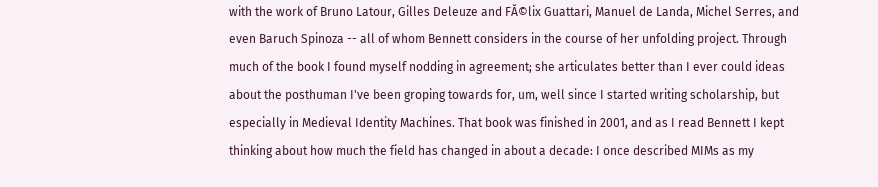with the work of Bruno Latour, Gilles Deleuze and FĂ©lix Guattari, Manuel de Landa, Michel Serres, and even Baruch Spinoza -- all of whom Bennett considers in the course of her unfolding project. Through much of the book I found myself nodding in agreement; she articulates better than I ever could ideas about the posthuman I've been groping towards for, um, well since I started writing scholarship, but especially in Medieval Identity Machines. That book was finished in 2001, and as I read Bennett I kept thinking about how much the field has changed in about a decade: I once described MIMs as my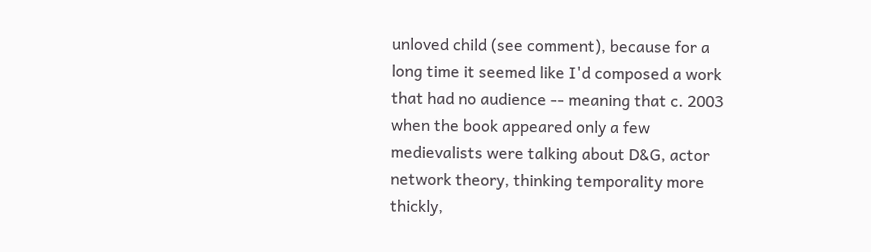unloved child (see comment), because for a long time it seemed like I'd composed a work that had no audience -- meaning that c. 2003 when the book appeared only a few medievalists were talking about D&G, actor network theory, thinking temporality more thickly,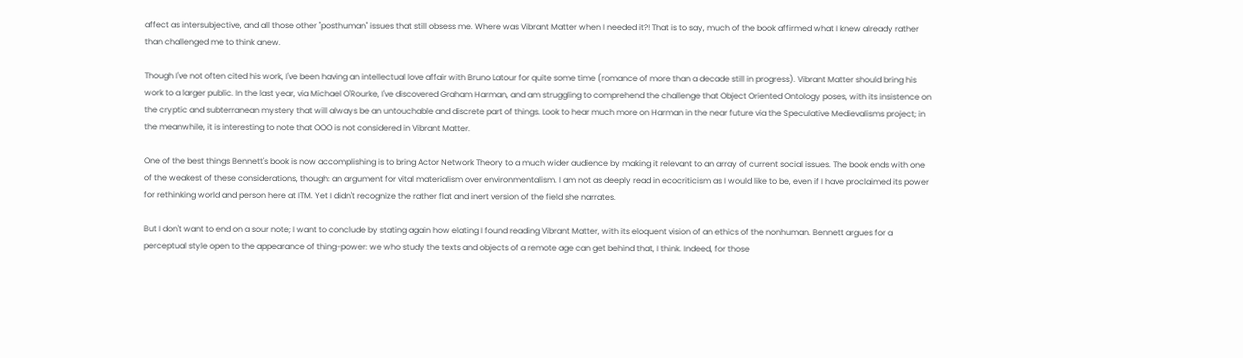affect as intersubjective, and all those other "posthuman" issues that still obsess me. Where was Vibrant Matter when I needed it?! That is to say, much of the book affirmed what I knew already rather than challenged me to think anew.

Though I've not often cited his work, I've been having an intellectual love affair with Bruno Latour for quite some time (romance of more than a decade still in progress). Vibrant Matter should bring his work to a larger public. In the last year, via Michael O'Rourke, I've discovered Graham Harman, and am struggling to comprehend the challenge that Object Oriented Ontology poses, with its insistence on the cryptic and subterranean mystery that will always be an untouchable and discrete part of things. Look to hear much more on Harman in the near future via the Speculative Medievalisms project; in the meanwhile, it is interesting to note that OOO is not considered in Vibrant Matter.

One of the best things Bennett's book is now accomplishing is to bring Actor Network Theory to a much wider audience by making it relevant to an array of current social issues. The book ends with one of the weakest of these considerations, though: an argument for vital materialism over environmentalism. I am not as deeply read in ecocriticism as I would like to be, even if I have proclaimed its power for rethinking world and person here at ITM. Yet I didn't recognize the rather flat and inert version of the field she narrates.

But I don't want to end on a sour note; I want to conclude by stating again how elating I found reading Vibrant Matter, with its eloquent vision of an ethics of the nonhuman. Bennett argues for a perceptual style open to the appearance of thing-power: we who study the texts and objects of a remote age can get behind that, I think. Indeed, for those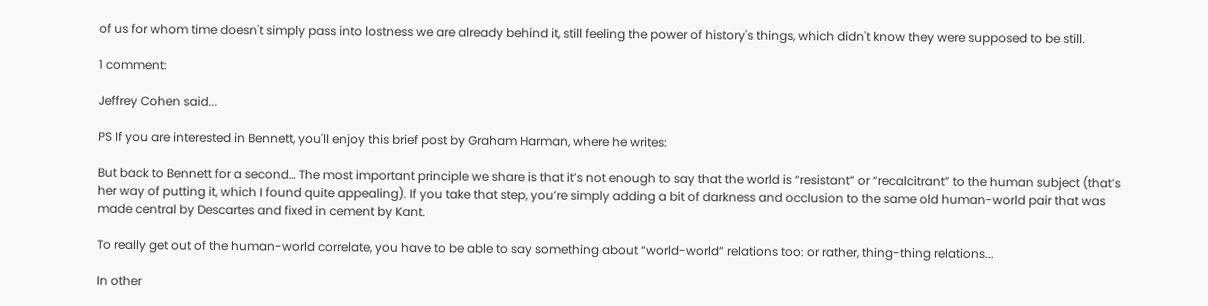of us for whom time doesn't simply pass into lostness we are already behind it, still feeling the power of history's things, which didn't know they were supposed to be still.

1 comment:

Jeffrey Cohen said...

PS If you are interested in Bennett, you'll enjoy this brief post by Graham Harman, where he writes:

But back to Bennett for a second… The most important principle we share is that it’s not enough to say that the world is “resistant” or “recalcitrant” to the human subject (that’s her way of putting it, which I found quite appealing). If you take that step, you’re simply adding a bit of darkness and occlusion to the same old human-world pair that was made central by Descartes and fixed in cement by Kant.

To really get out of the human-world correlate, you have to be able to say something about “world-world” relations too: or rather, thing-thing relations...

In other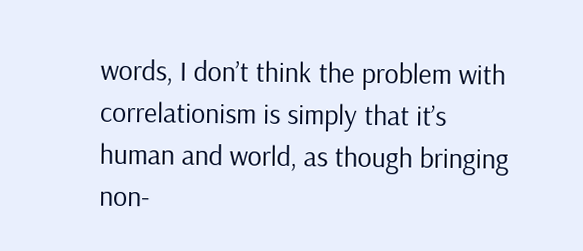words, I don’t think the problem with correlationism is simply that it’s human and world, as though bringing non-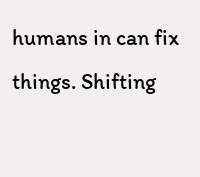humans in can fix things. Shifting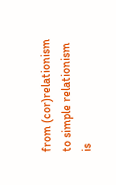from (cor)relationism to simple relationism is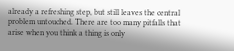already a refreshing step, but still leaves the central problem untouched. There are too many pitfalls that arise when you think a thing is only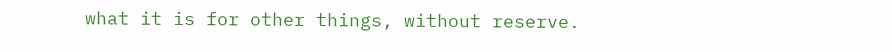what it is for other things, without reserve.